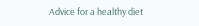Advice for a healthy diet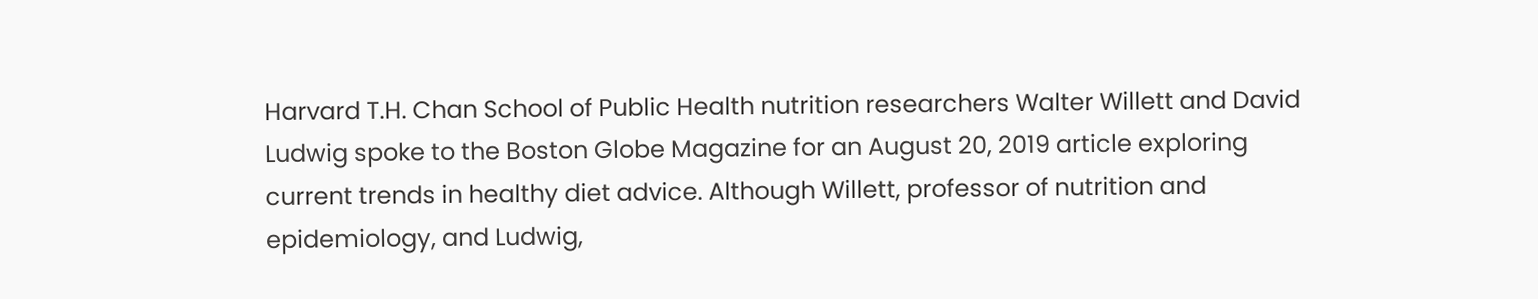Harvard T.H. Chan School of Public Health nutrition researchers Walter Willett and David Ludwig spoke to the Boston Globe Magazine for an August 20, 2019 article exploring current trends in healthy diet advice. Although Willett, professor of nutrition and epidemiology, and Ludwig,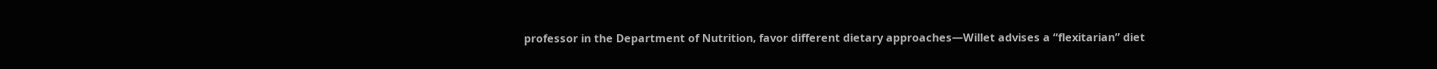professor in the Department of Nutrition, favor different dietary approaches—Willet advises a “flexitarian” diet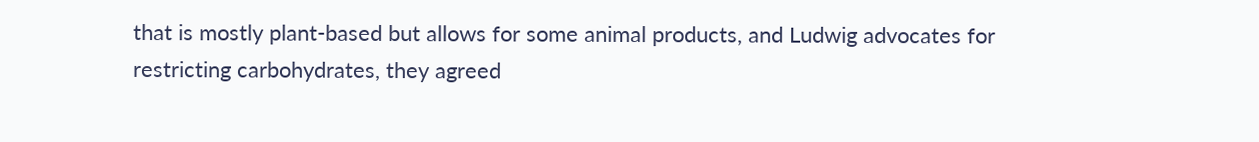that is mostly plant-based but allows for some animal products, and Ludwig advocates for restricting carbohydrates, they agreed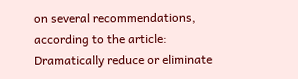on several recommendations, according to the article: Dramatically reduce or eliminate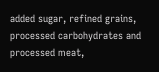added sugar, refined grains, processed carbohydrates and processed meat,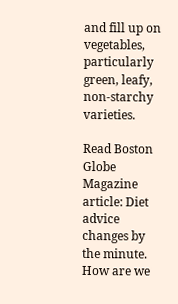and fill up on vegetables, particularly green, leafy, non-starchy varieties.

Read Boston Globe Magazine article: Diet advice changes by the minute. How are we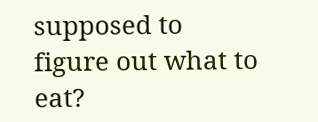supposed to figure out what to eat?